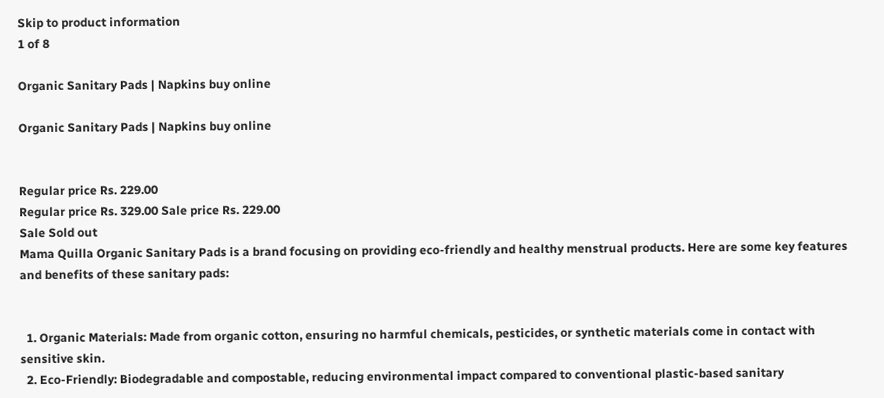Skip to product information
1 of 8

Organic Sanitary Pads | Napkins buy online

Organic Sanitary Pads | Napkins buy online


Regular price Rs. 229.00
Regular price Rs. 329.00 Sale price Rs. 229.00
Sale Sold out
Mama Quilla Organic Sanitary Pads is a brand focusing on providing eco-friendly and healthy menstrual products. Here are some key features and benefits of these sanitary pads:


  1. Organic Materials: Made from organic cotton, ensuring no harmful chemicals, pesticides, or synthetic materials come in contact with sensitive skin.
  2. Eco-Friendly: Biodegradable and compostable, reducing environmental impact compared to conventional plastic-based sanitary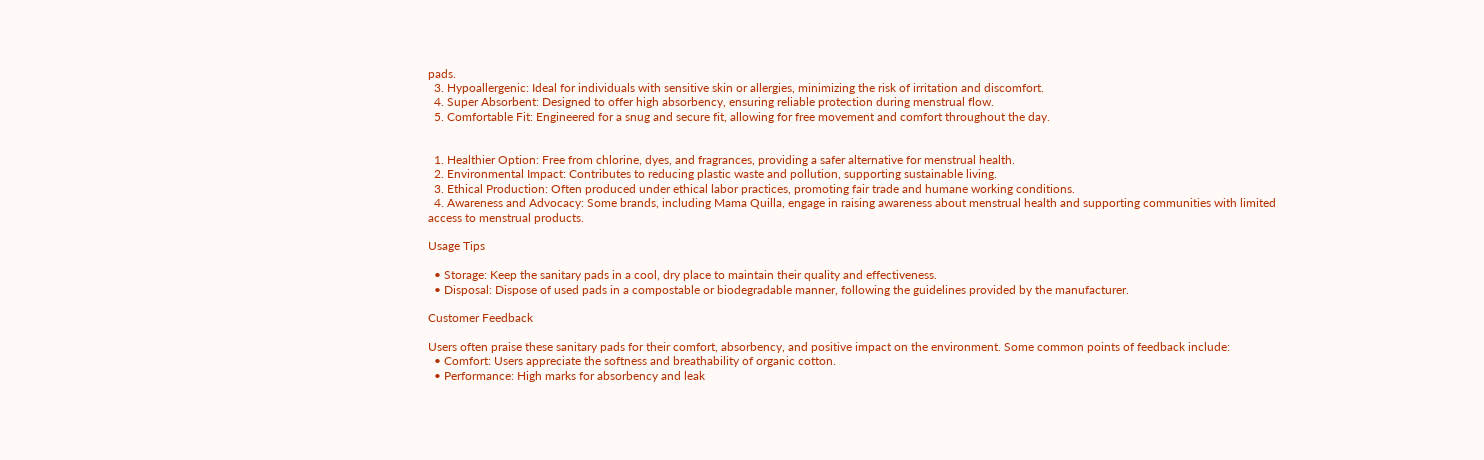pads.
  3. Hypoallergenic: Ideal for individuals with sensitive skin or allergies, minimizing the risk of irritation and discomfort.
  4. Super Absorbent: Designed to offer high absorbency, ensuring reliable protection during menstrual flow.
  5. Comfortable Fit: Engineered for a snug and secure fit, allowing for free movement and comfort throughout the day.


  1. Healthier Option: Free from chlorine, dyes, and fragrances, providing a safer alternative for menstrual health.
  2. Environmental Impact: Contributes to reducing plastic waste and pollution, supporting sustainable living.
  3. Ethical Production: Often produced under ethical labor practices, promoting fair trade and humane working conditions.
  4. Awareness and Advocacy: Some brands, including Mama Quilla, engage in raising awareness about menstrual health and supporting communities with limited access to menstrual products.

Usage Tips

  • Storage: Keep the sanitary pads in a cool, dry place to maintain their quality and effectiveness.
  • Disposal: Dispose of used pads in a compostable or biodegradable manner, following the guidelines provided by the manufacturer.

Customer Feedback

Users often praise these sanitary pads for their comfort, absorbency, and positive impact on the environment. Some common points of feedback include:
  • Comfort: Users appreciate the softness and breathability of organic cotton.
  • Performance: High marks for absorbency and leak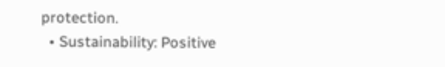protection.
  • Sustainability: Positive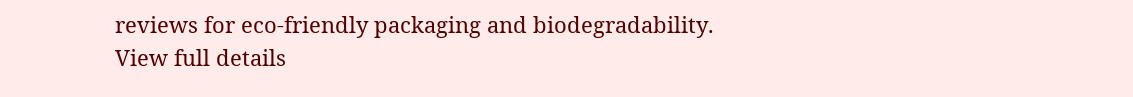reviews for eco-friendly packaging and biodegradability.
View full details